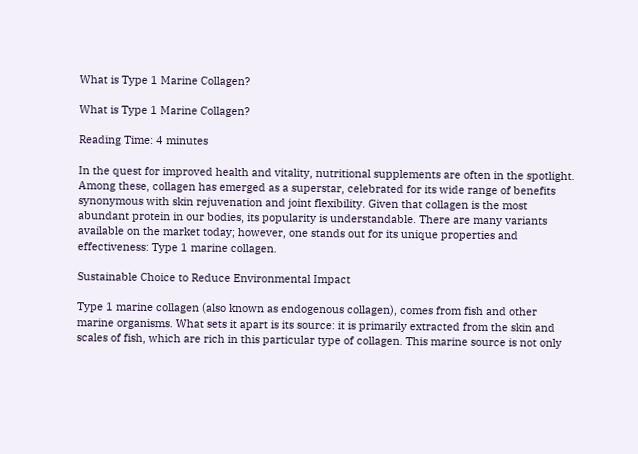What is Type 1 Marine Collagen?

What is Type 1 Marine Collagen?

Reading Time: 4 minutes

In the quest for improved health and vitality, nutritional supplements are often in the spotlight. Among these, collagen has emerged as a superstar, celebrated for its wide range of benefits synonymous with skin rejuvenation and joint flexibility. Given that collagen is the most abundant protein in our bodies, its popularity is understandable. There are many variants available on the market today; however, one stands out for its unique properties and effectiveness: Type 1 marine collagen.

Sustainable Choice to Reduce Environmental Impact

Type 1 marine collagen (also known as endogenous collagen), comes from fish and other marine organisms. What sets it apart is its source: it is primarily extracted from the skin and scales of fish, which are rich in this particular type of collagen. This marine source is not only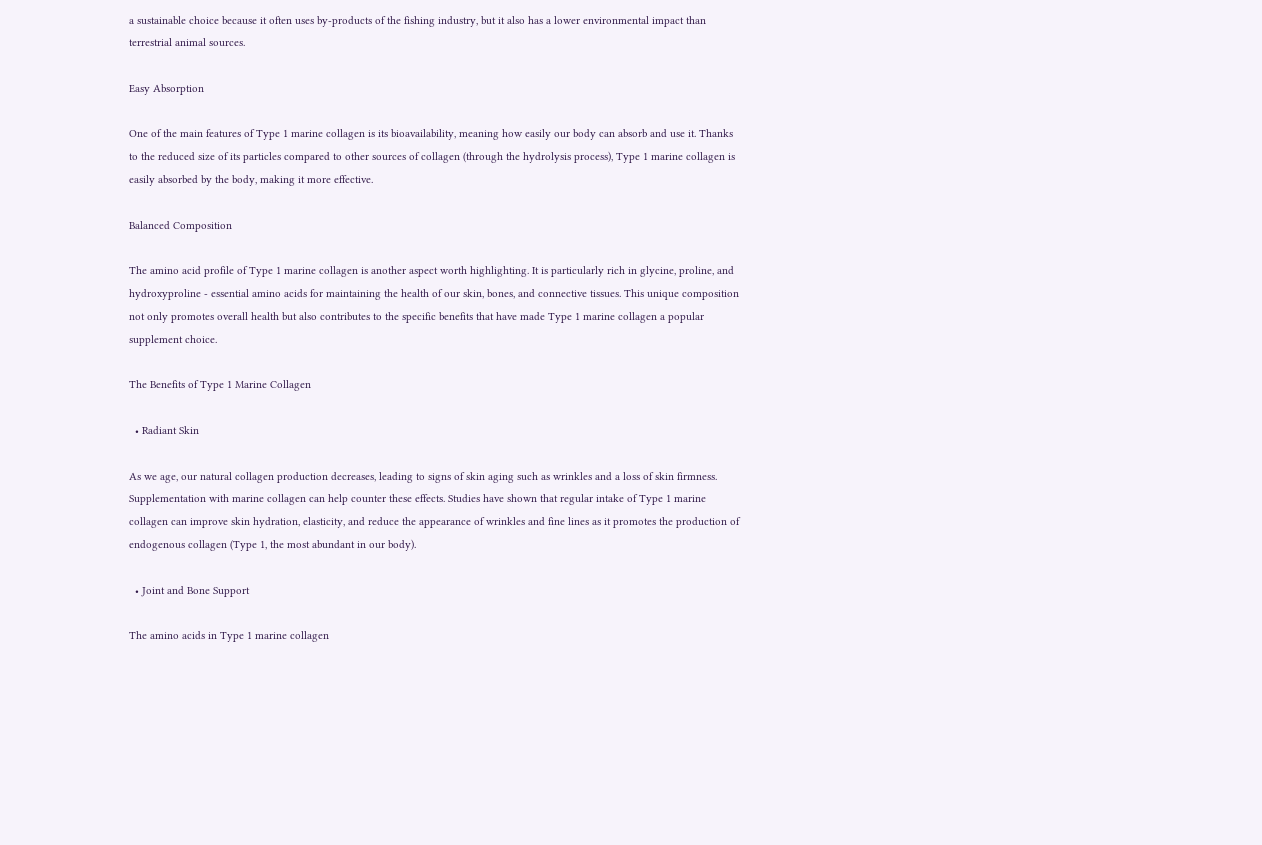a sustainable choice because it often uses by-products of the fishing industry, but it also has a lower environmental impact than terrestrial animal sources.

Easy Absorption

One of the main features of Type 1 marine collagen is its bioavailability, meaning how easily our body can absorb and use it. Thanks to the reduced size of its particles compared to other sources of collagen (through the hydrolysis process), Type 1 marine collagen is easily absorbed by the body, making it more effective.

Balanced Composition

The amino acid profile of Type 1 marine collagen is another aspect worth highlighting. It is particularly rich in glycine, proline, and hydroxyproline - essential amino acids for maintaining the health of our skin, bones, and connective tissues. This unique composition not only promotes overall health but also contributes to the specific benefits that have made Type 1 marine collagen a popular supplement choice.

The Benefits of Type 1 Marine Collagen

  • Radiant Skin

As we age, our natural collagen production decreases, leading to signs of skin aging such as wrinkles and a loss of skin firmness. Supplementation with marine collagen can help counter these effects. Studies have shown that regular intake of Type 1 marine collagen can improve skin hydration, elasticity, and reduce the appearance of wrinkles and fine lines as it promotes the production of endogenous collagen (Type 1, the most abundant in our body).

  • Joint and Bone Support

The amino acids in Type 1 marine collagen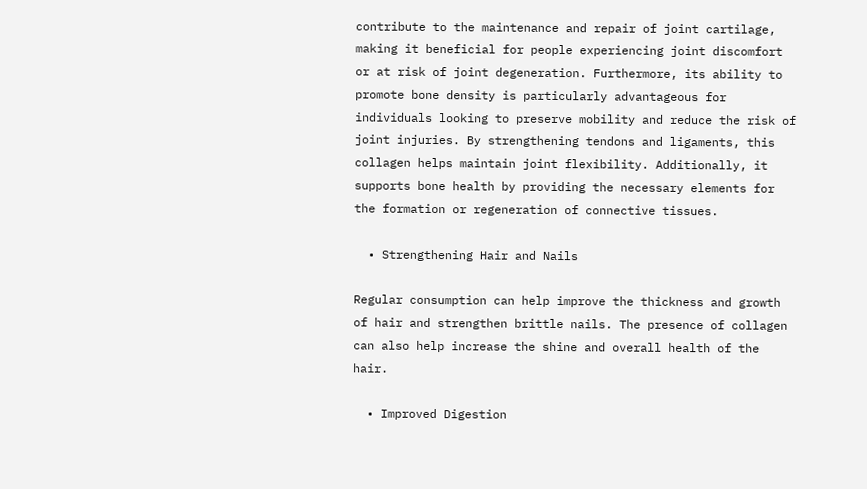contribute to the maintenance and repair of joint cartilage, making it beneficial for people experiencing joint discomfort or at risk of joint degeneration. Furthermore, its ability to promote bone density is particularly advantageous for individuals looking to preserve mobility and reduce the risk of joint injuries. By strengthening tendons and ligaments, this collagen helps maintain joint flexibility. Additionally, it supports bone health by providing the necessary elements for the formation or regeneration of connective tissues.

  • Strengthening Hair and Nails

Regular consumption can help improve the thickness and growth of hair and strengthen brittle nails. The presence of collagen can also help increase the shine and overall health of the hair.

  • Improved Digestion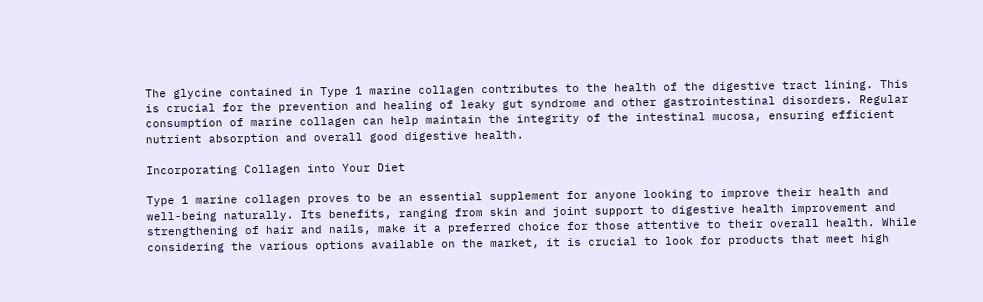The glycine contained in Type 1 marine collagen contributes to the health of the digestive tract lining. This is crucial for the prevention and healing of leaky gut syndrome and other gastrointestinal disorders. Regular consumption of marine collagen can help maintain the integrity of the intestinal mucosa, ensuring efficient nutrient absorption and overall good digestive health.

Incorporating Collagen into Your Diet

Type 1 marine collagen proves to be an essential supplement for anyone looking to improve their health and well-being naturally. Its benefits, ranging from skin and joint support to digestive health improvement and strengthening of hair and nails, make it a preferred choice for those attentive to their overall health. While considering the various options available on the market, it is crucial to look for products that meet high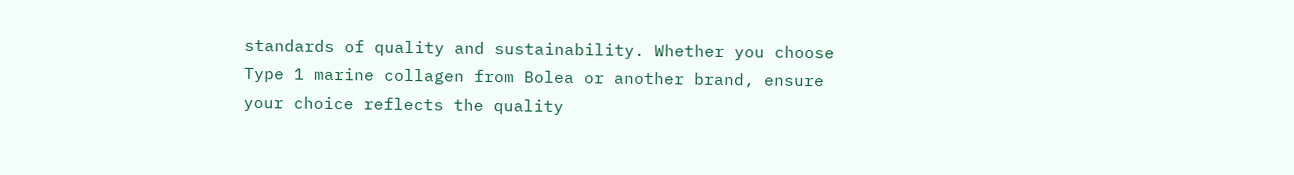standards of quality and sustainability. Whether you choose Type 1 marine collagen from Bolea or another brand, ensure your choice reflects the quality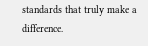standards that truly make a difference.